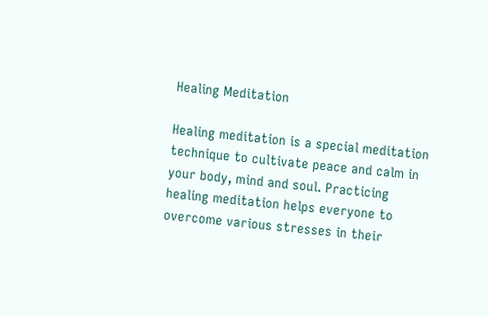Healing Meditation

Healing meditation is a special meditation technique to cultivate peace and calm in your body, mind and soul. Practicing healing meditation helps everyone to overcome various stresses in their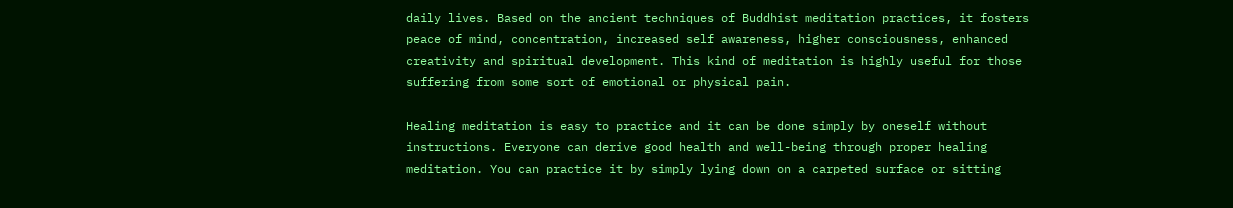daily lives. Based on the ancient techniques of Buddhist meditation practices, it fosters peace of mind, concentration, increased self awareness, higher consciousness, enhanced creativity and spiritual development. This kind of meditation is highly useful for those suffering from some sort of emotional or physical pain.

Healing meditation is easy to practice and it can be done simply by oneself without instructions. Everyone can derive good health and well-being through proper healing meditation. You can practice it by simply lying down on a carpeted surface or sitting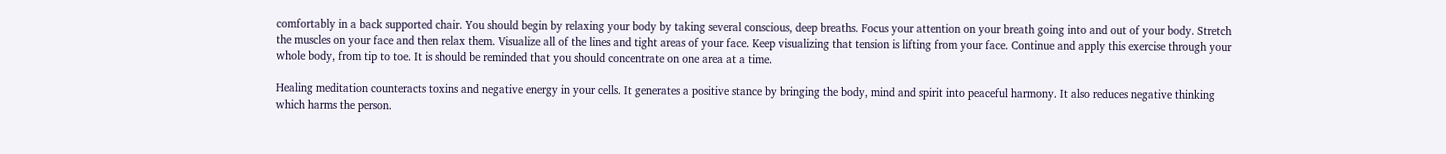comfortably in a back supported chair. You should begin by relaxing your body by taking several conscious, deep breaths. Focus your attention on your breath going into and out of your body. Stretch the muscles on your face and then relax them. Visualize all of the lines and tight areas of your face. Keep visualizing that tension is lifting from your face. Continue and apply this exercise through your whole body, from tip to toe. It is should be reminded that you should concentrate on one area at a time.

Healing meditation counteracts toxins and negative energy in your cells. It generates a positive stance by bringing the body, mind and spirit into peaceful harmony. It also reduces negative thinking which harms the person.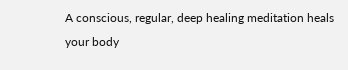A conscious, regular, deep healing meditation heals your body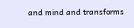and mind and transforms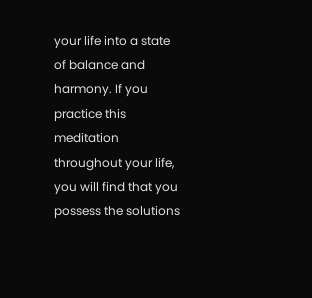your life into a state of balance and harmony. If you practice this meditation throughout your life, you will find that you possess the solutions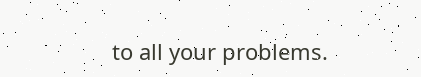to all your problems.